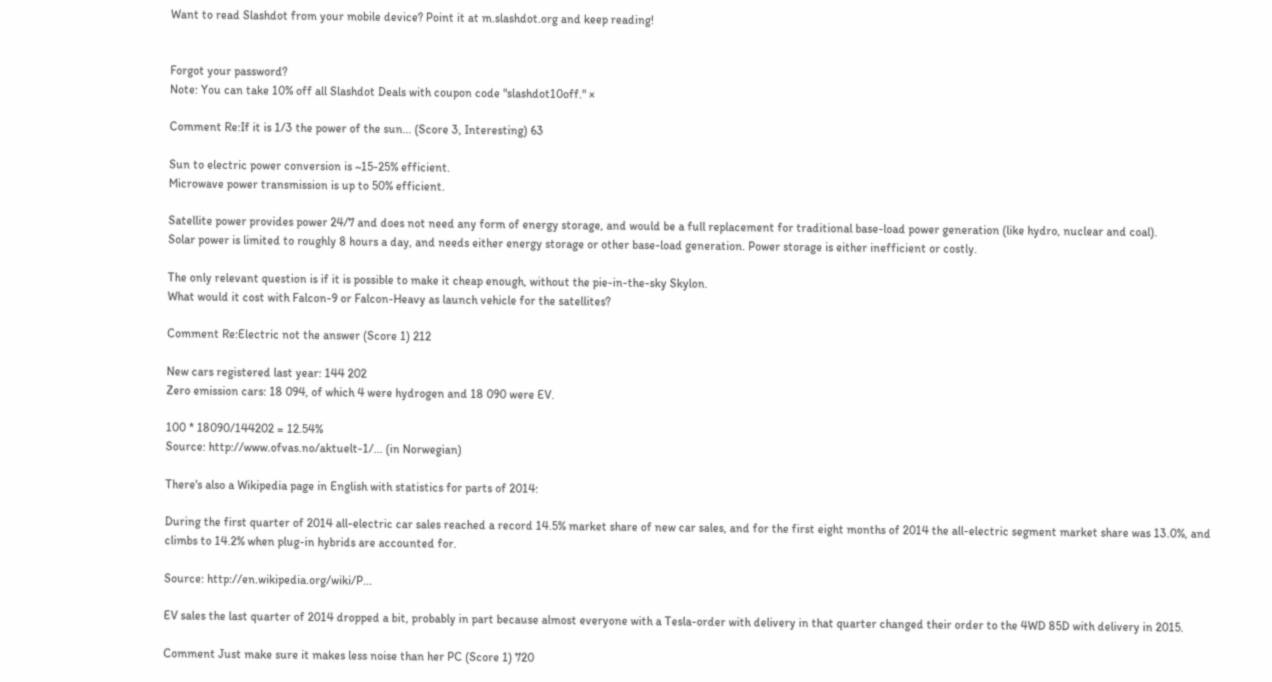Want to read Slashdot from your mobile device? Point it at m.slashdot.org and keep reading!


Forgot your password?
Note: You can take 10% off all Slashdot Deals with coupon code "slashdot10off." ×

Comment Re:If it is 1/3 the power of the sun... (Score 3, Interesting) 63

Sun to electric power conversion is ~15-25% efficient.
Microwave power transmission is up to 50% efficient.

Satellite power provides power 24/7 and does not need any form of energy storage, and would be a full replacement for traditional base-load power generation (like hydro, nuclear and coal).
Solar power is limited to roughly 8 hours a day, and needs either energy storage or other base-load generation. Power storage is either inefficient or costly.

The only relevant question is if it is possible to make it cheap enough, without the pie-in-the-sky Skylon.
What would it cost with Falcon-9 or Falcon-Heavy as launch vehicle for the satellites?

Comment Re:Electric not the answer (Score 1) 212

New cars registered last year: 144 202
Zero emission cars: 18 094, of which 4 were hydrogen and 18 090 were EV.

100 * 18090/144202 = 12.54%
Source: http://www.ofvas.no/aktuelt-1/... (in Norwegian)

There's also a Wikipedia page in English with statistics for parts of 2014:

During the first quarter of 2014 all-electric car sales reached a record 14.5% market share of new car sales, and for the first eight months of 2014 the all-electric segment market share was 13.0%, and climbs to 14.2% when plug-in hybrids are accounted for.

Source: http://en.wikipedia.org/wiki/P...

EV sales the last quarter of 2014 dropped a bit, probably in part because almost everyone with a Tesla-order with delivery in that quarter changed their order to the 4WD 85D with delivery in 2015.

Comment Just make sure it makes less noise than her PC (Score 1) 720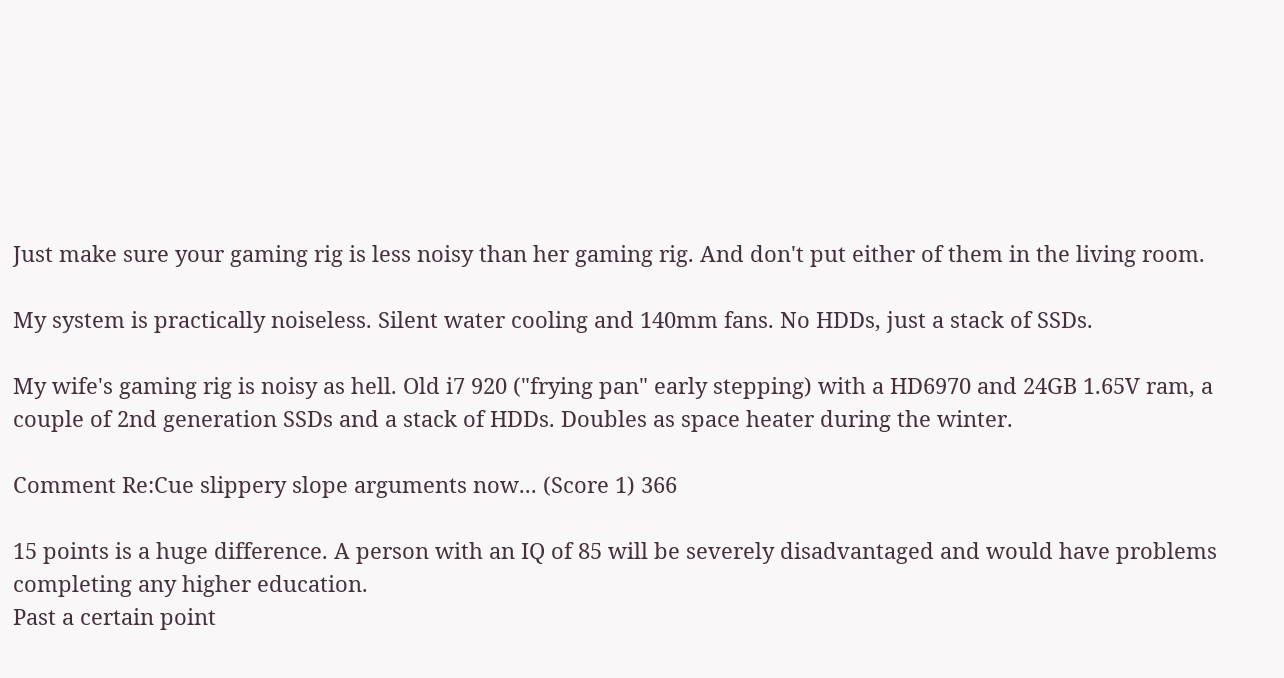Just make sure your gaming rig is less noisy than her gaming rig. And don't put either of them in the living room.

My system is practically noiseless. Silent water cooling and 140mm fans. No HDDs, just a stack of SSDs.

My wife's gaming rig is noisy as hell. Old i7 920 ("frying pan" early stepping) with a HD6970 and 24GB 1.65V ram, a couple of 2nd generation SSDs and a stack of HDDs. Doubles as space heater during the winter.

Comment Re:Cue slippery slope arguments now... (Score 1) 366

15 points is a huge difference. A person with an IQ of 85 will be severely disadvantaged and would have problems completing any higher education.
Past a certain point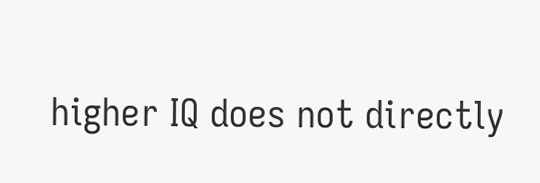higher IQ does not directly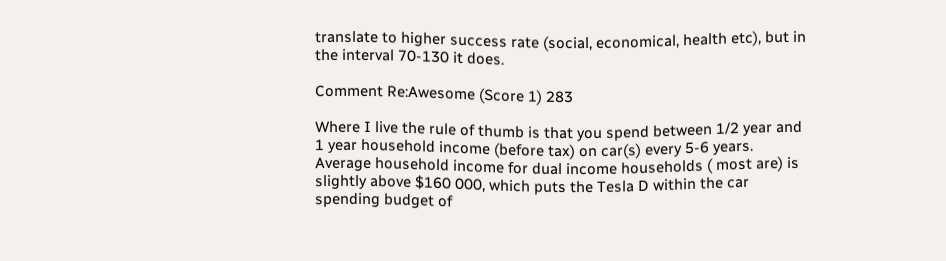translate to higher success rate (social, economical, health etc), but in the interval 70-130 it does.

Comment Re:Awesome (Score 1) 283

Where I live the rule of thumb is that you spend between 1/2 year and 1 year household income (before tax) on car(s) every 5-6 years.
Average household income for dual income households ( most are) is slightly above $160 000, which puts the Tesla D within the car spending budget of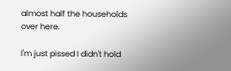almost half the households over here.

I'm just pissed I didn't hold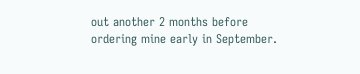out another 2 months before ordering mine early in September.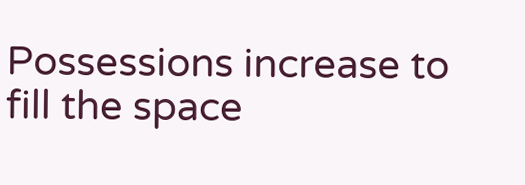Possessions increase to fill the space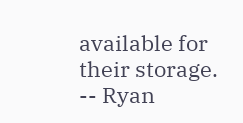available for their storage. -- Ryan